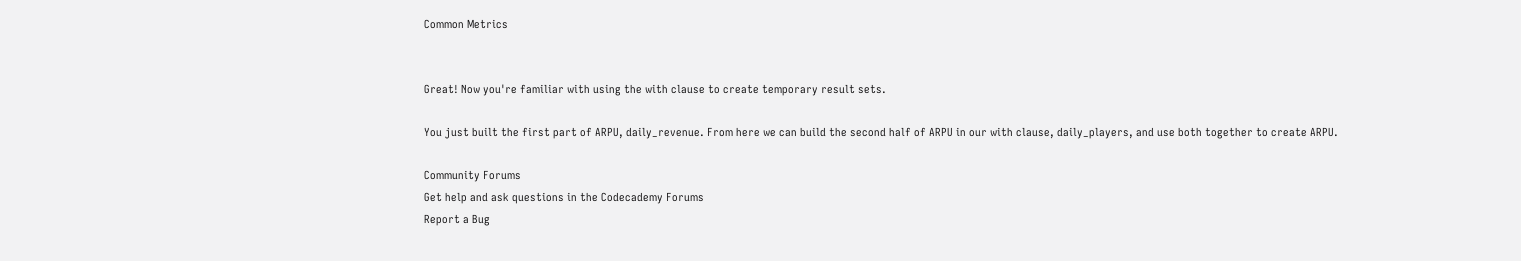Common Metrics


Great! Now you're familiar with using the with clause to create temporary result sets.

You just built the first part of ARPU, daily_revenue. From here we can build the second half of ARPU in our with clause, daily_players, and use both together to create ARPU.

Community Forums
Get help and ask questions in the Codecademy Forums
Report a Bug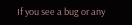If you see a bug or any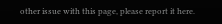other issue with this page, please report it here.